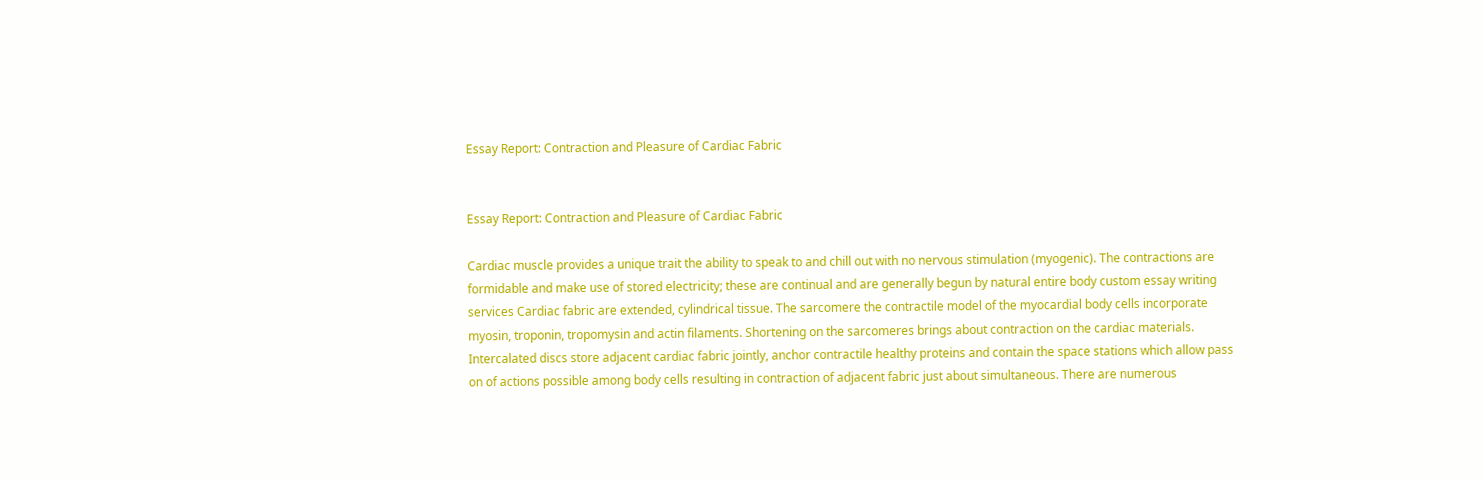Essay Report: Contraction and Pleasure of Cardiac Fabric


Essay Report: Contraction and Pleasure of Cardiac Fabric

Cardiac muscle provides a unique trait the ability to speak to and chill out with no nervous stimulation (myogenic). The contractions are formidable and make use of stored electricity; these are continual and are generally begun by natural entire body custom essay writing services Cardiac fabric are extended, cylindrical tissue. The sarcomere the contractile model of the myocardial body cells incorporate myosin, troponin, tropomysin and actin filaments. Shortening on the sarcomeres brings about contraction on the cardiac materials. Intercalated discs store adjacent cardiac fabric jointly, anchor contractile healthy proteins and contain the space stations which allow pass on of actions possible among body cells resulting in contraction of adjacent fabric just about simultaneous. There are numerous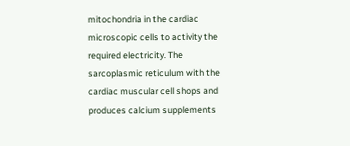mitochondria in the cardiac microscopic cells to activity the required electricity. The sarcoplasmic reticulum with the cardiac muscular cell shops and produces calcium supplements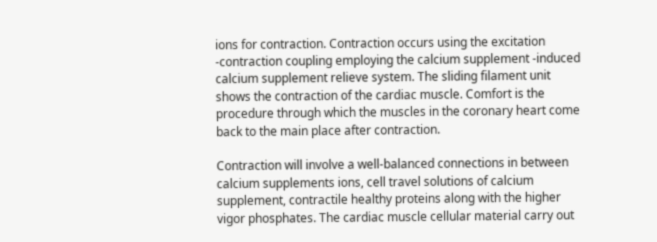ions for contraction. Contraction occurs using the excitation -contraction coupling employing the calcium supplement -induced calcium supplement relieve system. The sliding filament unit shows the contraction of the cardiac muscle. Comfort is the procedure through which the muscles in the coronary heart come back to the main place after contraction.

Contraction will involve a well-balanced connections in between calcium supplements ions, cell travel solutions of calcium supplement, contractile healthy proteins along with the higher vigor phosphates. The cardiac muscle cellular material carry out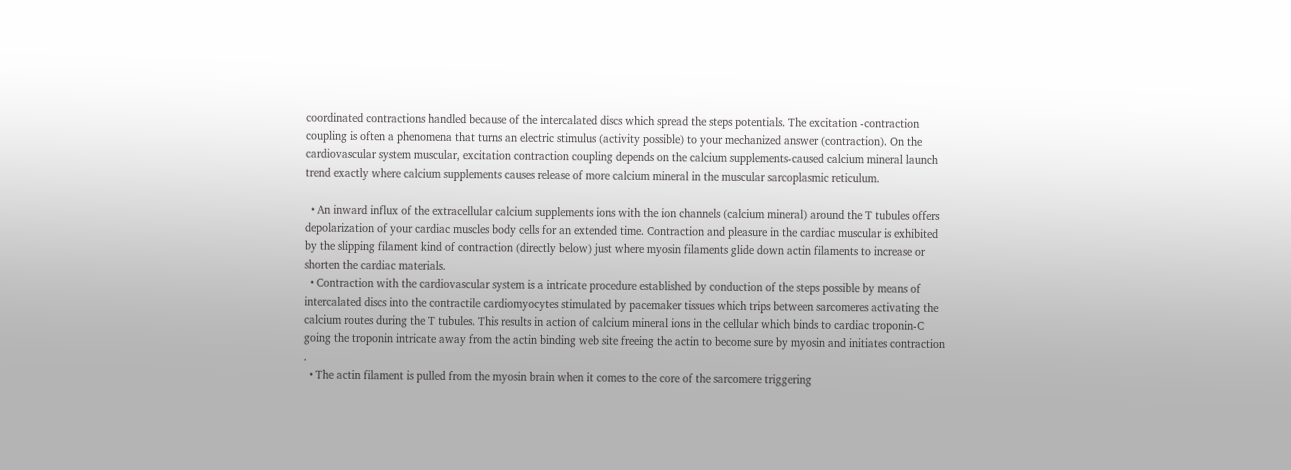coordinated contractions handled because of the intercalated discs which spread the steps potentials. The excitation -contraction coupling is often a phenomena that turns an electric stimulus (activity possible) to your mechanized answer (contraction). On the cardiovascular system muscular, excitation contraction coupling depends on the calcium supplements-caused calcium mineral launch trend exactly where calcium supplements causes release of more calcium mineral in the muscular sarcoplasmic reticulum.

  • An inward influx of the extracellular calcium supplements ions with the ion channels (calcium mineral) around the T tubules offers depolarization of your cardiac muscles body cells for an extended time. Contraction and pleasure in the cardiac muscular is exhibited by the slipping filament kind of contraction (directly below) just where myosin filaments glide down actin filaments to increase or shorten the cardiac materials.
  • Contraction with the cardiovascular system is a intricate procedure established by conduction of the steps possible by means of intercalated discs into the contractile cardiomyocytes stimulated by pacemaker tissues which trips between sarcomeres activating the calcium routes during the T tubules. This results in action of calcium mineral ions in the cellular which binds to cardiac troponin-C going the troponin intricate away from the actin binding web site freeing the actin to become sure by myosin and initiates contraction .
  • The actin filament is pulled from the myosin brain when it comes to the core of the sarcomere triggering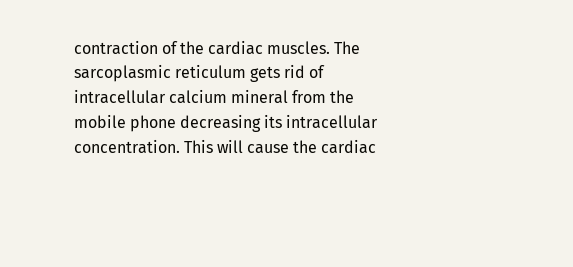contraction of the cardiac muscles. The sarcoplasmic reticulum gets rid of intracellular calcium mineral from the mobile phone decreasing its intracellular concentration. This will cause the cardiac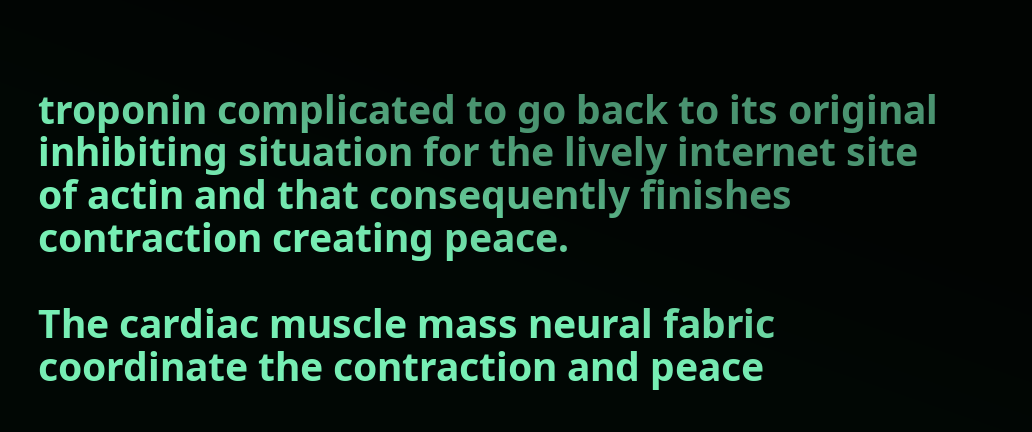troponin complicated to go back to its original inhibiting situation for the lively internet site of actin and that consequently finishes contraction creating peace.

The cardiac muscle mass neural fabric coordinate the contraction and peace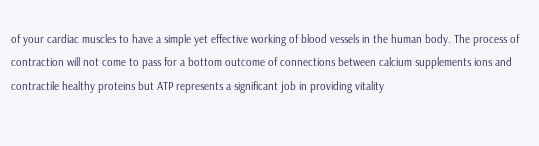of your cardiac muscles to have a simple yet effective working of blood vessels in the human body. The process of contraction will not come to pass for a bottom outcome of connections between calcium supplements ions and contractile healthy proteins but ATP represents a significant job in providing vitality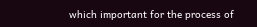which important for the process of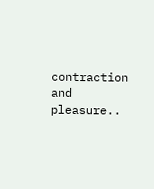contraction and pleasure..